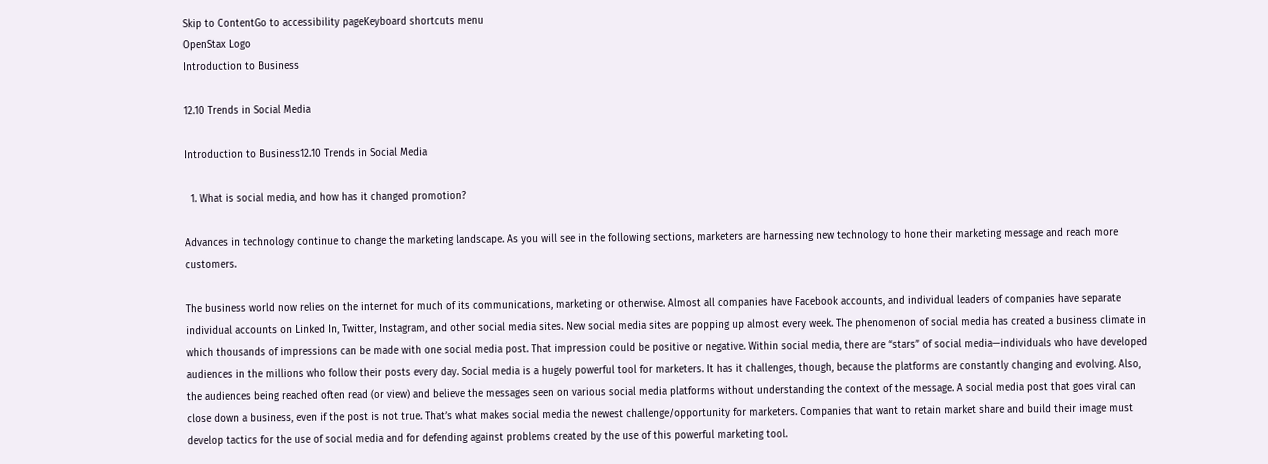Skip to ContentGo to accessibility pageKeyboard shortcuts menu
OpenStax Logo
Introduction to Business

12.10 Trends in Social Media

Introduction to Business12.10 Trends in Social Media

  1. What is social media, and how has it changed promotion?

Advances in technology continue to change the marketing landscape. As you will see in the following sections, marketers are harnessing new technology to hone their marketing message and reach more customers.

The business world now relies on the internet for much of its communications, marketing or otherwise. Almost all companies have Facebook accounts, and individual leaders of companies have separate individual accounts on Linked In, Twitter, Instagram, and other social media sites. New social media sites are popping up almost every week. The phenomenon of social media has created a business climate in which thousands of impressions can be made with one social media post. That impression could be positive or negative. Within social media, there are “stars” of social media—individuals who have developed audiences in the millions who follow their posts every day. Social media is a hugely powerful tool for marketers. It has it challenges, though, because the platforms are constantly changing and evolving. Also, the audiences being reached often read (or view) and believe the messages seen on various social media platforms without understanding the context of the message. A social media post that goes viral can close down a business, even if the post is not true. That’s what makes social media the newest challenge/opportunity for marketers. Companies that want to retain market share and build their image must develop tactics for the use of social media and for defending against problems created by the use of this powerful marketing tool.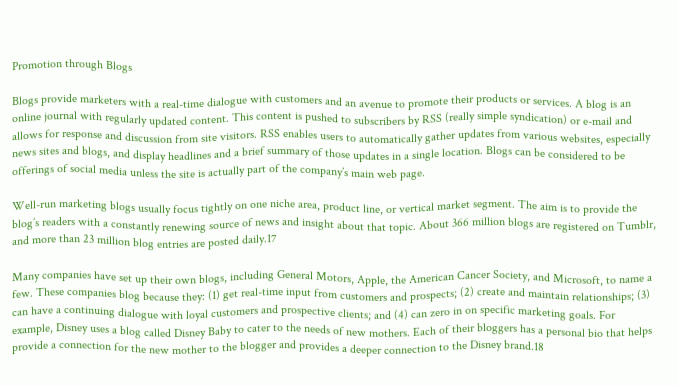Promotion through Blogs

Blogs provide marketers with a real-time dialogue with customers and an avenue to promote their products or services. A blog is an online journal with regularly updated content. This content is pushed to subscribers by RSS (really simple syndication) or e-mail and allows for response and discussion from site visitors. RSS enables users to automatically gather updates from various websites, especially news sites and blogs, and display headlines and a brief summary of those updates in a single location. Blogs can be considered to be offerings of social media unless the site is actually part of the company’s main web page.

Well-run marketing blogs usually focus tightly on one niche area, product line, or vertical market segment. The aim is to provide the blog’s readers with a constantly renewing source of news and insight about that topic. About 366 million blogs are registered on Tumblr, and more than 23 million blog entries are posted daily.17

Many companies have set up their own blogs, including General Motors, Apple, the American Cancer Society, and Microsoft, to name a few. These companies blog because they: (1) get real-time input from customers and prospects; (2) create and maintain relationships; (3) can have a continuing dialogue with loyal customers and prospective clients; and (4) can zero in on specific marketing goals. For example, Disney uses a blog called Disney Baby to cater to the needs of new mothers. Each of their bloggers has a personal bio that helps provide a connection for the new mother to the blogger and provides a deeper connection to the Disney brand.18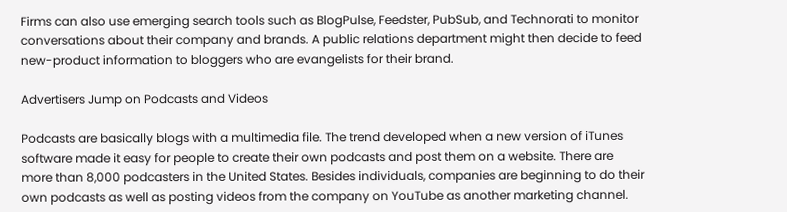Firms can also use emerging search tools such as BlogPulse, Feedster, PubSub, and Technorati to monitor conversations about their company and brands. A public relations department might then decide to feed new-product information to bloggers who are evangelists for their brand.

Advertisers Jump on Podcasts and Videos

Podcasts are basically blogs with a multimedia file. The trend developed when a new version of iTunes software made it easy for people to create their own podcasts and post them on a website. There are more than 8,000 podcasters in the United States. Besides individuals, companies are beginning to do their own podcasts as well as posting videos from the company on YouTube as another marketing channel.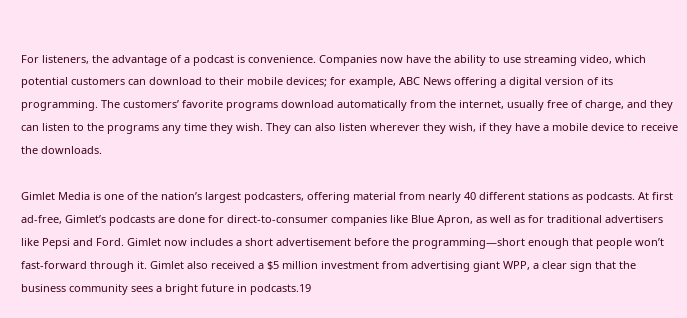For listeners, the advantage of a podcast is convenience. Companies now have the ability to use streaming video, which potential customers can download to their mobile devices; for example, ABC News offering a digital version of its programming. The customers’ favorite programs download automatically from the internet, usually free of charge, and they can listen to the programs any time they wish. They can also listen wherever they wish, if they have a mobile device to receive the downloads.

Gimlet Media is one of the nation’s largest podcasters, offering material from nearly 40 different stations as podcasts. At first ad-free, Gimlet’s podcasts are done for direct-to-consumer companies like Blue Apron, as well as for traditional advertisers like Pepsi and Ford. Gimlet now includes a short advertisement before the programming—short enough that people won’t fast-forward through it. Gimlet also received a $5 million investment from advertising giant WPP, a clear sign that the business community sees a bright future in podcasts.19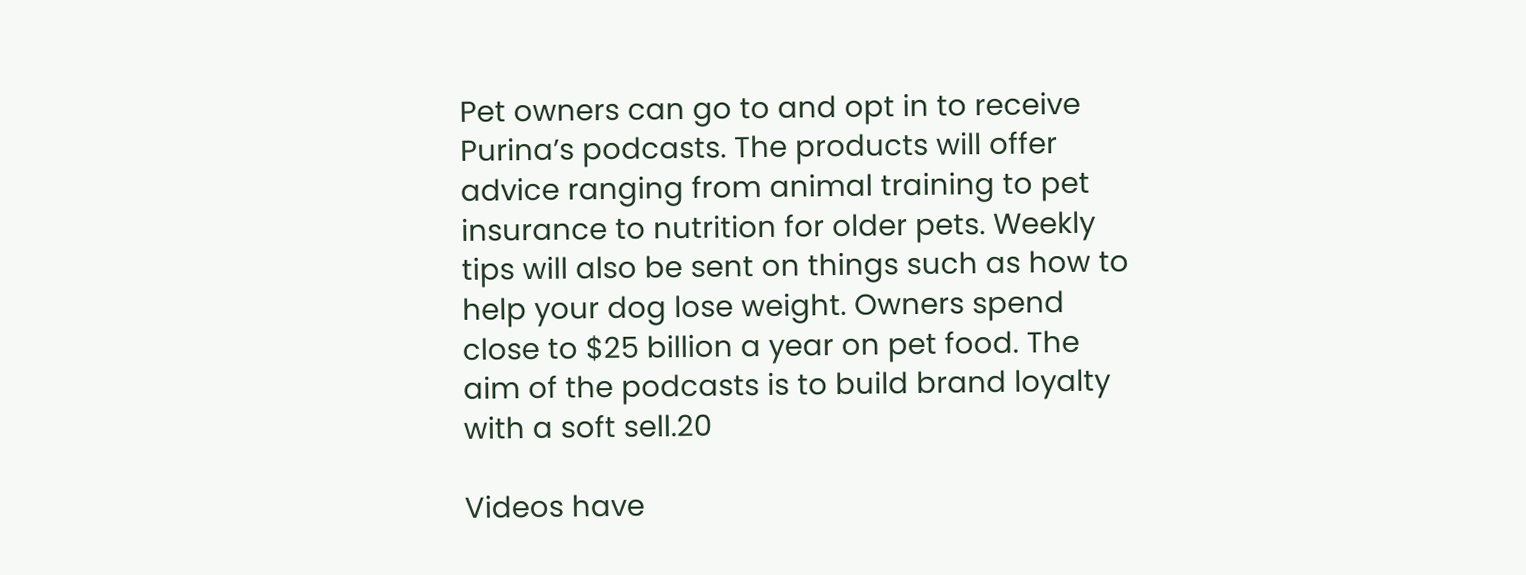Pet owners can go to and opt in to receive Purina’s podcasts. The products will offer advice ranging from animal training to pet insurance to nutrition for older pets. Weekly tips will also be sent on things such as how to help your dog lose weight. Owners spend close to $25 billion a year on pet food. The aim of the podcasts is to build brand loyalty with a soft sell.20

Videos have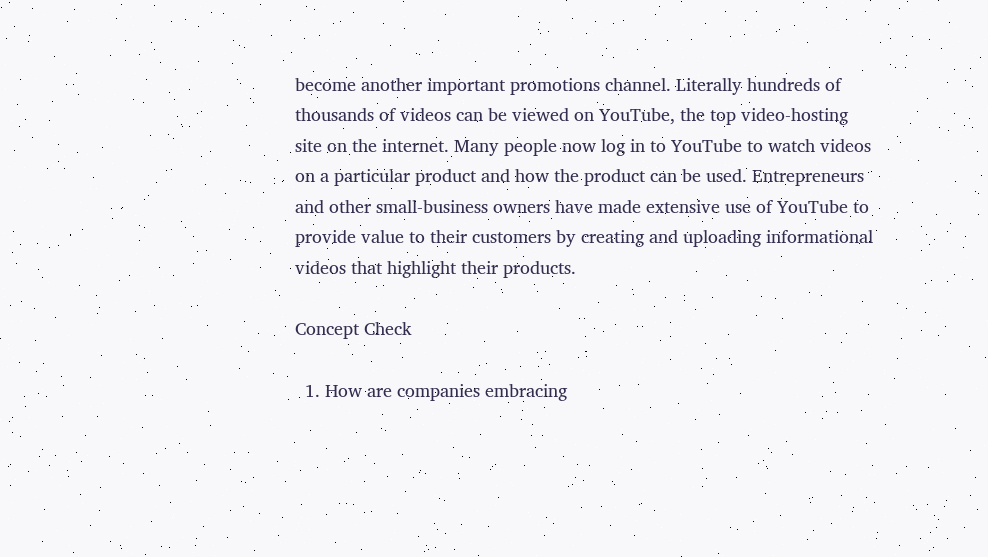become another important promotions channel. Literally hundreds of thousands of videos can be viewed on YouTube, the top video-hosting site on the internet. Many people now log in to YouTube to watch videos on a particular product and how the product can be used. Entrepreneurs and other small-business owners have made extensive use of YouTube to provide value to their customers by creating and uploading informational videos that highlight their products.

Concept Check

  1. How are companies embracing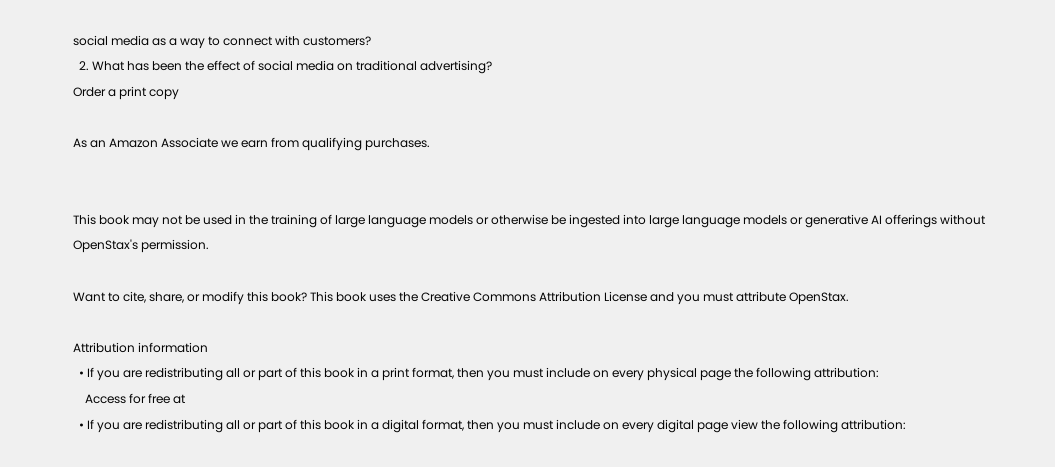social media as a way to connect with customers?
  2. What has been the effect of social media on traditional advertising?
Order a print copy

As an Amazon Associate we earn from qualifying purchases.


This book may not be used in the training of large language models or otherwise be ingested into large language models or generative AI offerings without OpenStax's permission.

Want to cite, share, or modify this book? This book uses the Creative Commons Attribution License and you must attribute OpenStax.

Attribution information
  • If you are redistributing all or part of this book in a print format, then you must include on every physical page the following attribution:
    Access for free at
  • If you are redistributing all or part of this book in a digital format, then you must include on every digital page view the following attribution: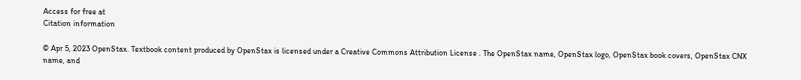Access for free at
Citation information

© Apr 5, 2023 OpenStax. Textbook content produced by OpenStax is licensed under a Creative Commons Attribution License . The OpenStax name, OpenStax logo, OpenStax book covers, OpenStax CNX name, and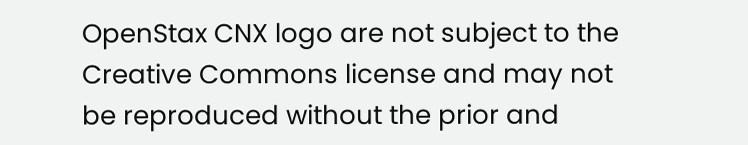OpenStax CNX logo are not subject to the Creative Commons license and may not be reproduced without the prior and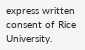express written consent of Rice University.